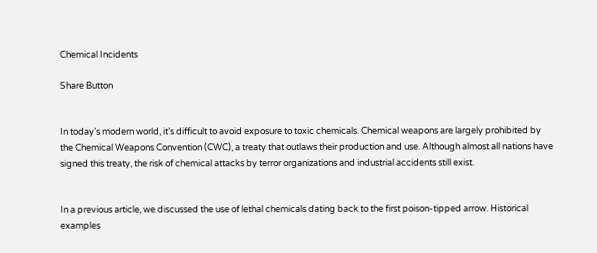Chemical Incidents

Share Button


In today’s modern world, it’s difficult to avoid exposure to toxic chemicals. Chemical weapons are largely prohibited by the Chemical Weapons Convention (CWC), a treaty that outlaws their production and use. Although almost all nations have signed this treaty, the risk of chemical attacks by terror organizations and industrial accidents still exist.


In a previous article, we discussed the use of lethal chemicals dating back to the first poison-tipped arrow. Historical examples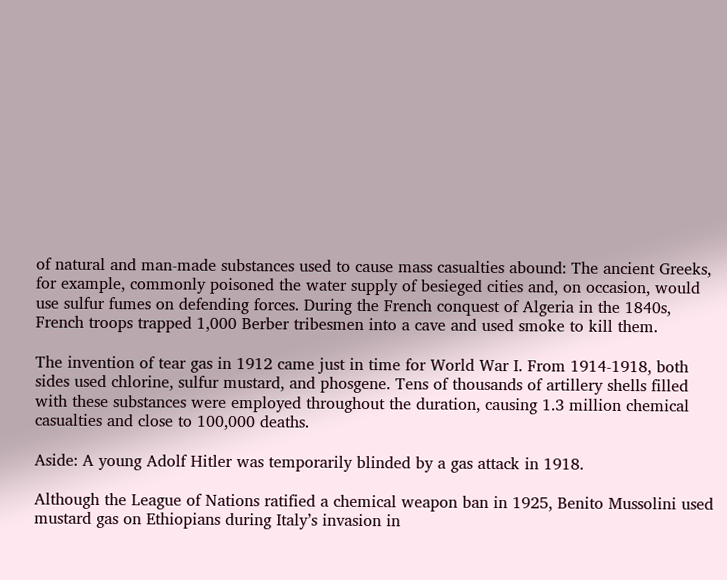of natural and man-made substances used to cause mass casualties abound: The ancient Greeks, for example, commonly poisoned the water supply of besieged cities and, on occasion, would use sulfur fumes on defending forces. During the French conquest of Algeria in the 1840s, French troops trapped 1,000 Berber tribesmen into a cave and used smoke to kill them.

The invention of tear gas in 1912 came just in time for World War I. From 1914-1918, both sides used chlorine, sulfur mustard, and phosgene. Tens of thousands of artillery shells filled with these substances were employed throughout the duration, causing 1.3 million chemical casualties and close to 100,000 deaths.

Aside: A young Adolf Hitler was temporarily blinded by a gas attack in 1918.

Although the League of Nations ratified a chemical weapon ban in 1925, Benito Mussolini used mustard gas on Ethiopians during Italy’s invasion in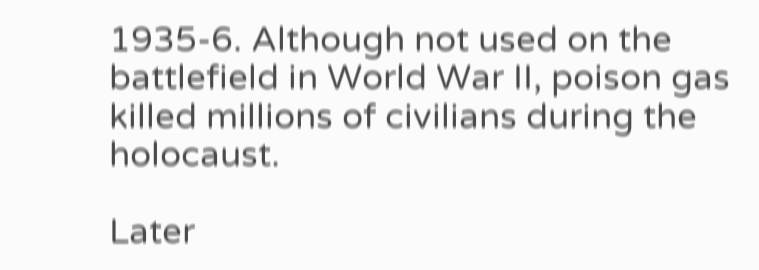1935-6. Although not used on the battlefield in World War II, poison gas killed millions of civilians during the holocaust.

Later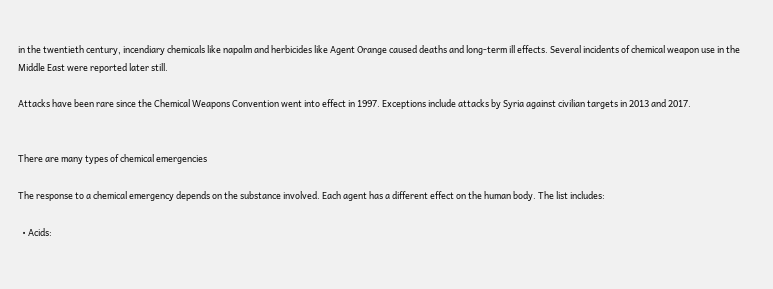in the twentieth century, incendiary chemicals like napalm and herbicides like Agent Orange caused deaths and long-term ill effects. Several incidents of chemical weapon use in the Middle East were reported later still.

Attacks have been rare since the Chemical Weapons Convention went into effect in 1997. Exceptions include attacks by Syria against civilian targets in 2013 and 2017.


There are many types of chemical emergencies

The response to a chemical emergency depends on the substance involved. Each agent has a different effect on the human body. The list includes:

  • Acids: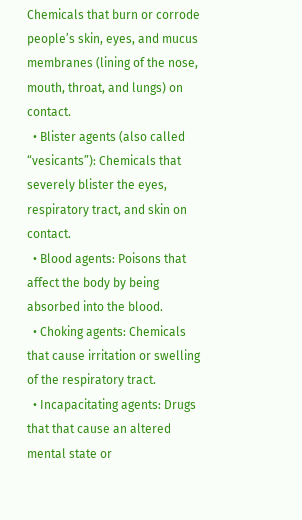Chemicals that burn or corrode people’s skin, eyes, and mucus membranes (lining of the nose, mouth, throat, and lungs) on contact.
  • Blister agents (also called “vesicants”): Chemicals that severely blister the eyes, respiratory tract, and skin on contact.
  • Blood agents: Poisons that affect the body by being absorbed into the blood.
  • Choking agents: Chemicals that cause irritation or swelling of the respiratory tract.
  • Incapacitating agents: Drugs that that cause an altered mental state or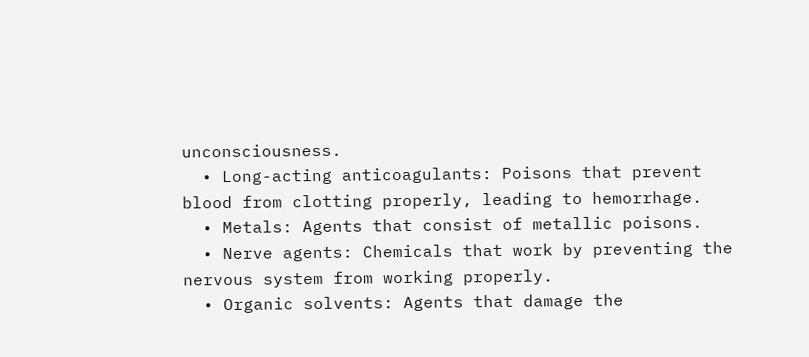unconsciousness.
  • Long-acting anticoagulants: Poisons that prevent blood from clotting properly, leading to hemorrhage.
  • Metals: Agents that consist of metallic poisons.
  • Nerve agents: Chemicals that work by preventing the nervous system from working properly.
  • Organic solvents: Agents that damage the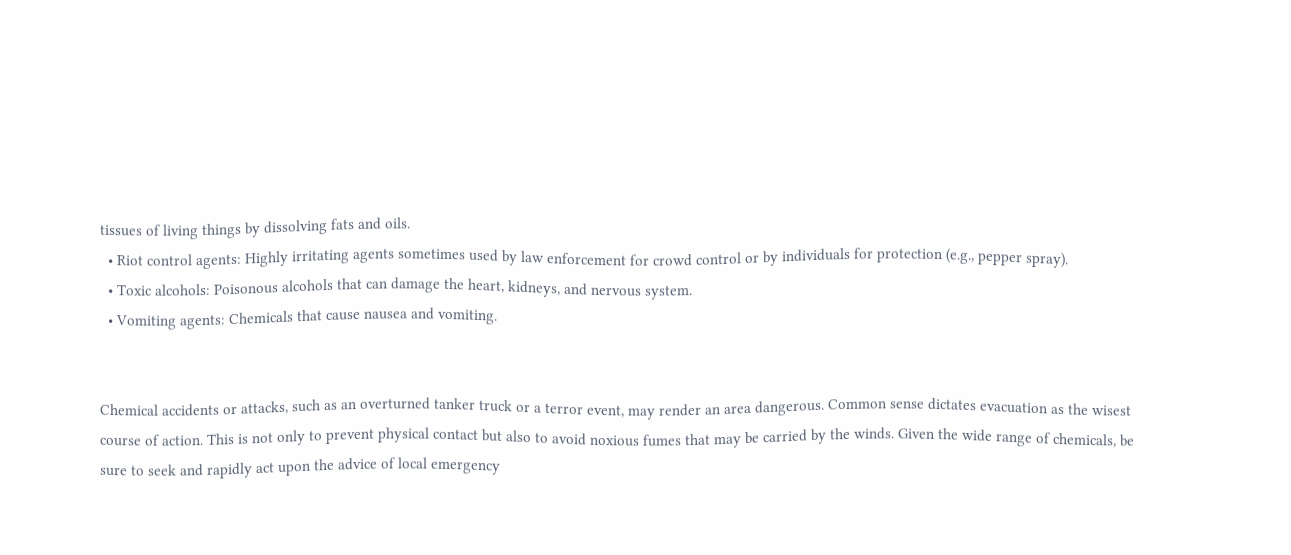tissues of living things by dissolving fats and oils.
  • Riot control agents: Highly irritating agents sometimes used by law enforcement for crowd control or by individuals for protection (e.g., pepper spray).
  • Toxic alcohols: Poisonous alcohols that can damage the heart, kidneys, and nervous system.
  • Vomiting agents: Chemicals that cause nausea and vomiting.


Chemical accidents or attacks, such as an overturned tanker truck or a terror event, may render an area dangerous. Common sense dictates evacuation as the wisest course of action. This is not only to prevent physical contact but also to avoid noxious fumes that may be carried by the winds. Given the wide range of chemicals, be sure to seek and rapidly act upon the advice of local emergency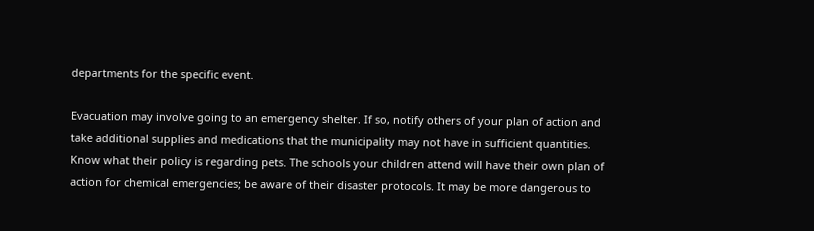departments for the specific event.

Evacuation may involve going to an emergency shelter. If so, notify others of your plan of action and take additional supplies and medications that the municipality may not have in sufficient quantities. Know what their policy is regarding pets. The schools your children attend will have their own plan of action for chemical emergencies; be aware of their disaster protocols. It may be more dangerous to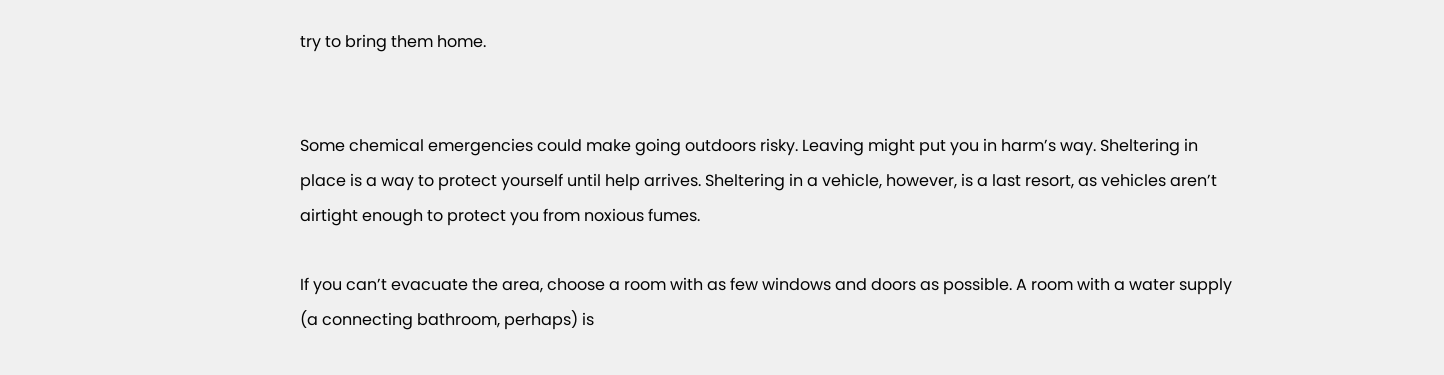try to bring them home.


Some chemical emergencies could make going outdoors risky. Leaving might put you in harm’s way. Sheltering in place is a way to protect yourself until help arrives. Sheltering in a vehicle, however, is a last resort, as vehicles aren’t airtight enough to protect you from noxious fumes.

If you can’t evacuate the area, choose a room with as few windows and doors as possible. A room with a water supply (a connecting bathroom, perhaps) is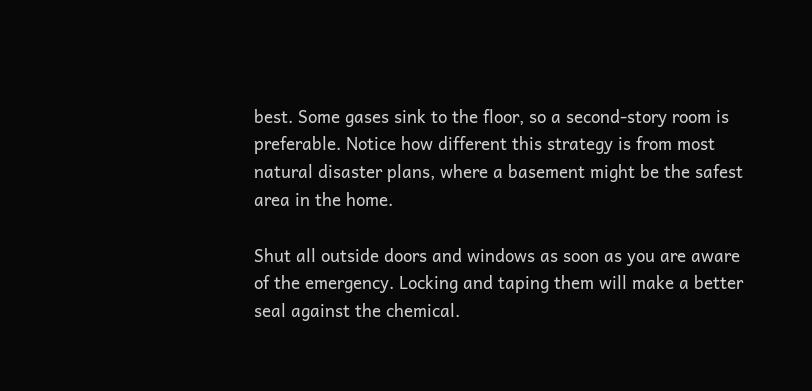best. Some gases sink to the floor, so a second-story room is preferable. Notice how different this strategy is from most natural disaster plans, where a basement might be the safest area in the home.

Shut all outside doors and windows as soon as you are aware of the emergency. Locking and taping them will make a better seal against the chemical.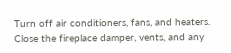Turn off air conditioners, fans, and heaters. Close the fireplace damper, vents, and any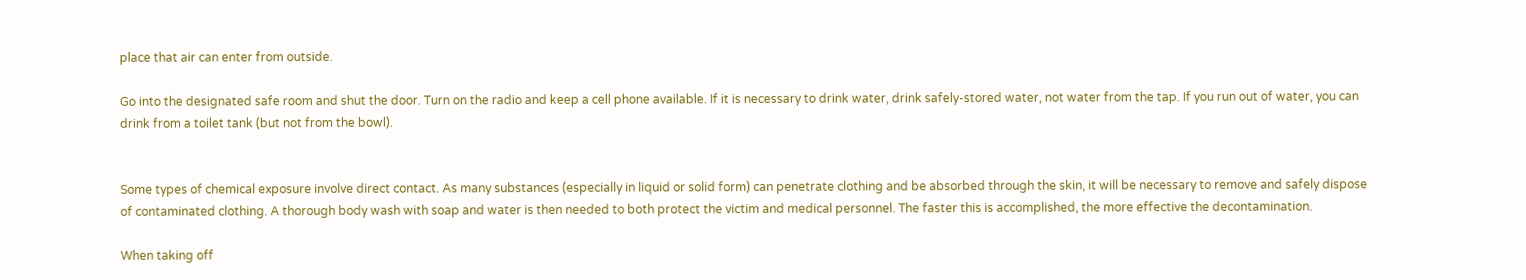place that air can enter from outside.

Go into the designated safe room and shut the door. Turn on the radio and keep a cell phone available. If it is necessary to drink water, drink safely-stored water, not water from the tap. If you run out of water, you can drink from a toilet tank (but not from the bowl).


Some types of chemical exposure involve direct contact. As many substances (especially in liquid or solid form) can penetrate clothing and be absorbed through the skin, it will be necessary to remove and safely dispose of contaminated clothing. A thorough body wash with soap and water is then needed to both protect the victim and medical personnel. The faster this is accomplished, the more effective the decontamination.

When taking off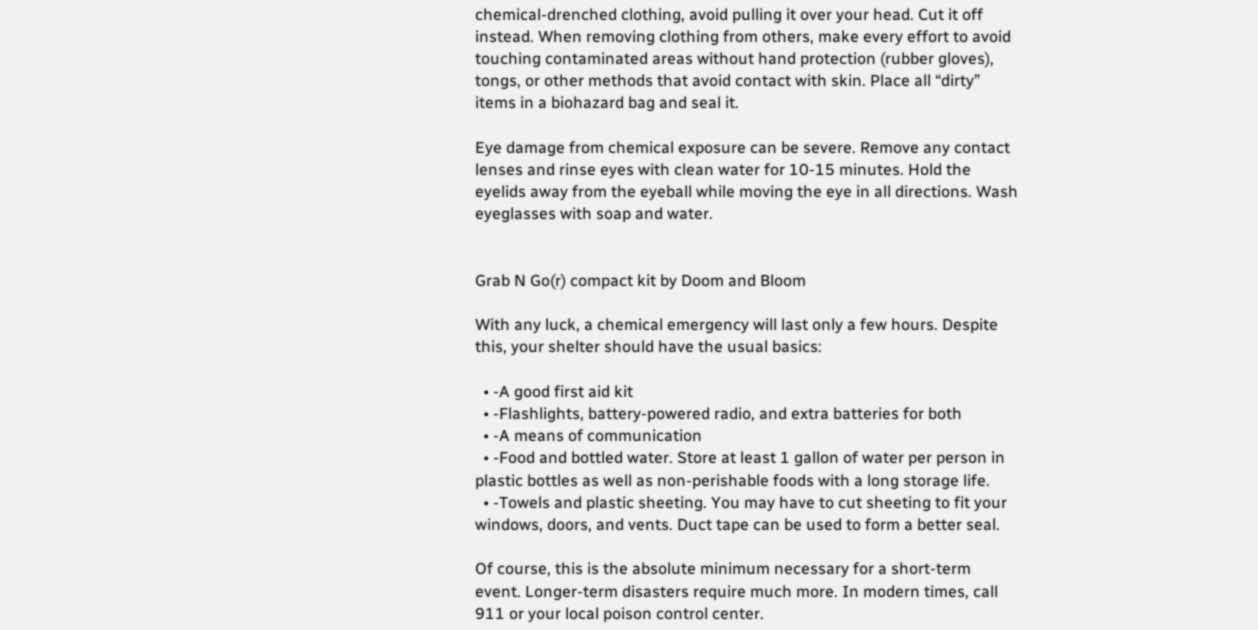chemical-drenched clothing, avoid pulling it over your head. Cut it off instead. When removing clothing from others, make every effort to avoid touching contaminated areas without hand protection (rubber gloves), tongs, or other methods that avoid contact with skin. Place all “dirty” items in a biohazard bag and seal it.

Eye damage from chemical exposure can be severe. Remove any contact lenses and rinse eyes with clean water for 10-15 minutes. Hold the eyelids away from the eyeball while moving the eye in all directions. Wash eyeglasses with soap and water.


Grab N Go(r) compact kit by Doom and Bloom

With any luck, a chemical emergency will last only a few hours. Despite this, your shelter should have the usual basics:

  • -A good first aid kit
  • -Flashlights, battery-powered radio, and extra batteries for both
  • -A means of communication
  • -Food and bottled water. Store at least 1 gallon of water per person in plastic bottles as well as non-perishable foods with a long storage life.
  • -Towels and plastic sheeting. You may have to cut sheeting to fit your windows, doors, and vents. Duct tape can be used to form a better seal.

Of course, this is the absolute minimum necessary for a short-term event. Longer-term disasters require much more. In modern times, call 911 or your local poison control center.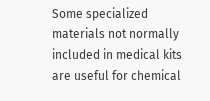Some specialized materials not normally included in medical kits are useful for chemical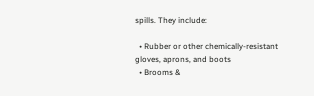spills. They include:

  • Rubber or other chemically-resistant gloves, aprons, and boots
  • Brooms &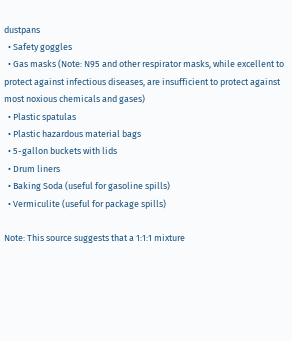dustpans
  • Safety goggles
  • Gas masks (Note: N95 and other respirator masks, while excellent to protect against infectious diseases, are insufficient to protect against most noxious chemicals and gases)
  • Plastic spatulas
  • Plastic hazardous material bags
  • 5-gallon buckets with lids
  • Drum liners
  • Baking Soda (useful for gasoline spills)
  • Vermiculite (useful for package spills)

Note: This source suggests that a 1:1:1 mixture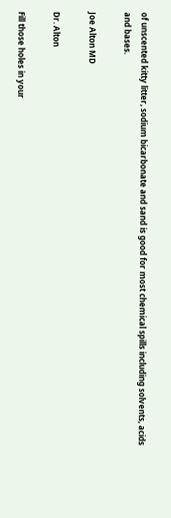of unscented kitty litter, sodium bicarbonate and sand is good for most chemical spills including solvents, acids and bases.

Joe Alton MD

Dr. Alton

Fill those holes in your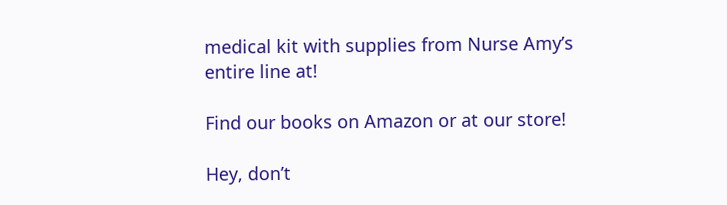medical kit with supplies from Nurse Amy’s entire line at!

Find our books on Amazon or at our store!

Hey, don’t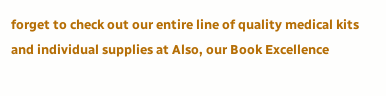forget to check out our entire line of quality medical kits and individual supplies at Also, our Book Excellence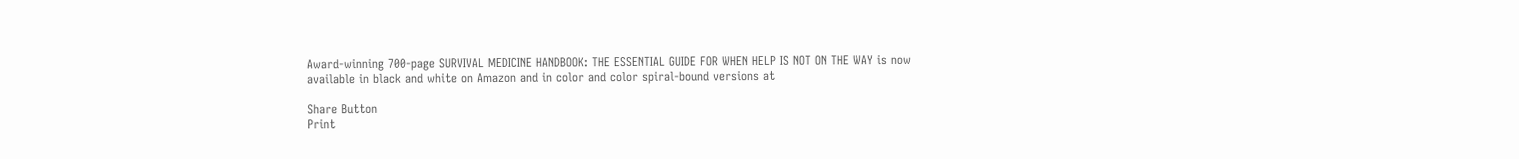Award-winning 700-page SURVIVAL MEDICINE HANDBOOK: THE ESSENTIAL GUIDE FOR WHEN HELP IS NOT ON THE WAY is now available in black and white on Amazon and in color and color spiral-bound versions at

Share Button
Print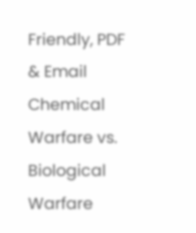Friendly, PDF & Email
Chemical Warfare vs. Biological Warfare